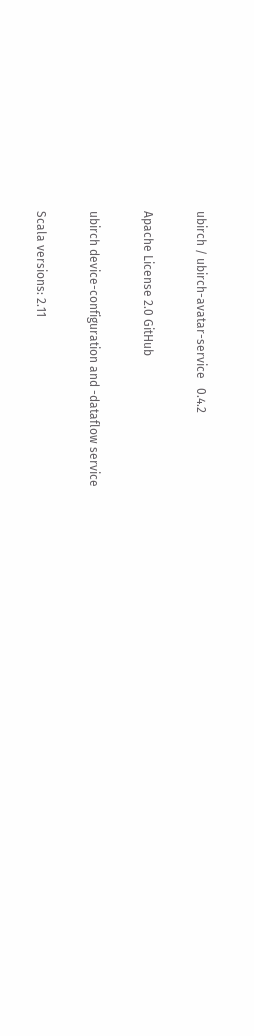ubirch / ubirch-avatar-service   0.4.2

Apache License 2.0 GitHub

ubirch device-configuration and -dataflow service

Scala versions: 2.11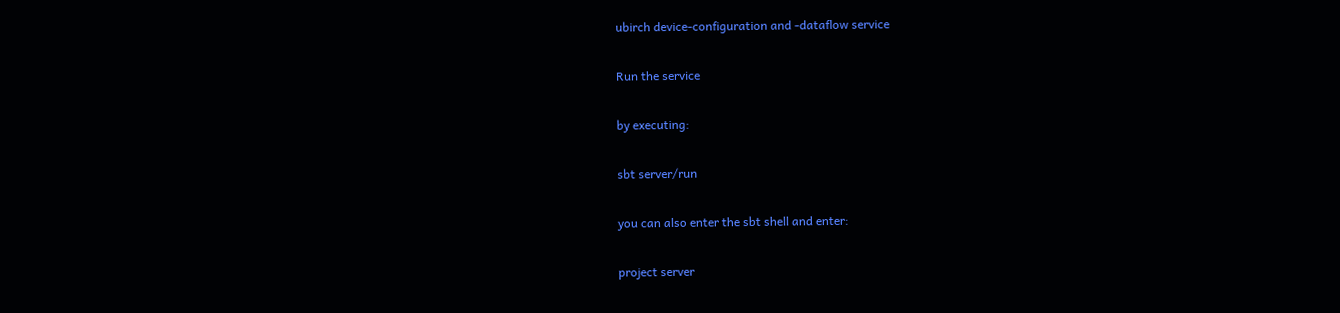ubirch device-configuration and -dataflow service

Run the service

by executing:

sbt server/run

you can also enter the sbt shell and enter:

project server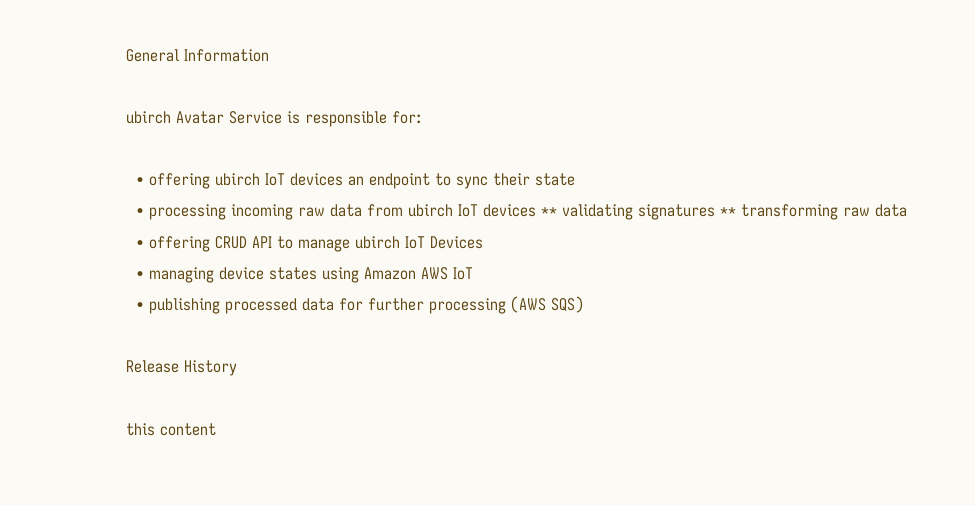General Information

ubirch Avatar Service is responsible for:

  • offering ubirch IoT devices an endpoint to sync their state
  • processing incoming raw data from ubirch IoT devices ** validating signatures ** transforming raw data
  • offering CRUD API to manage ubirch IoT Devices
  • managing device states using Amazon AWS IoT
  • publishing processed data for further processing (AWS SQS)

Release History

this content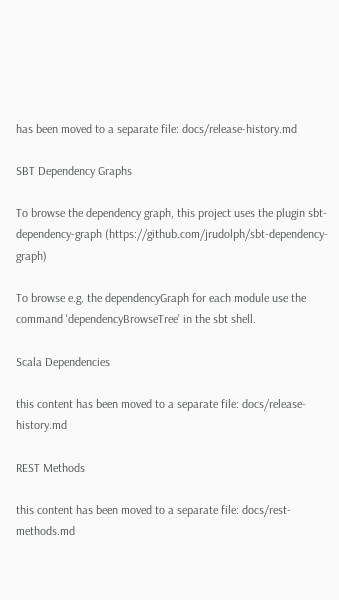has been moved to a separate file: docs/release-history.md

SBT Dependency Graphs

To browse the dependency graph, this project uses the plugin sbt-dependency-graph (https://github.com/jrudolph/sbt-dependency-graph)

To browse e.g. the dependencyGraph for each module use the command 'dependencyBrowseTree' in the sbt shell.

Scala Dependencies

this content has been moved to a separate file: docs/release-history.md

REST Methods

this content has been moved to a separate file: docs/rest-methods.md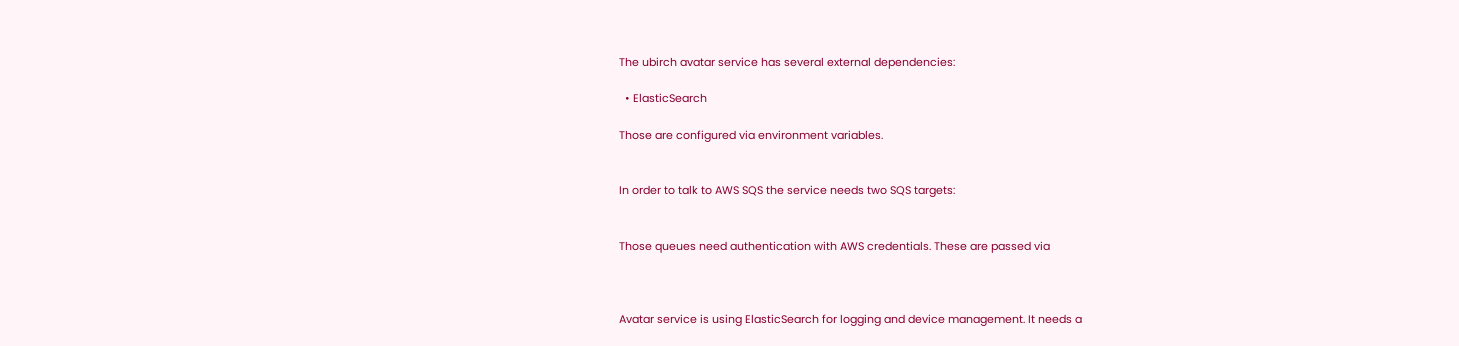The ubirch avatar service has several external dependencies:

  • ElasticSearch

Those are configured via environment variables.


In order to talk to AWS SQS the service needs two SQS targets:


Those queues need authentication with AWS credentials. These are passed via



Avatar service is using ElasticSearch for logging and device management. It needs a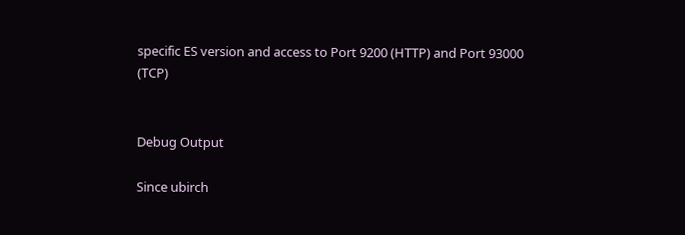specific ES version and access to Port 9200 (HTTP) and Port 93000 (TCP)


Debug Output

Since ubirch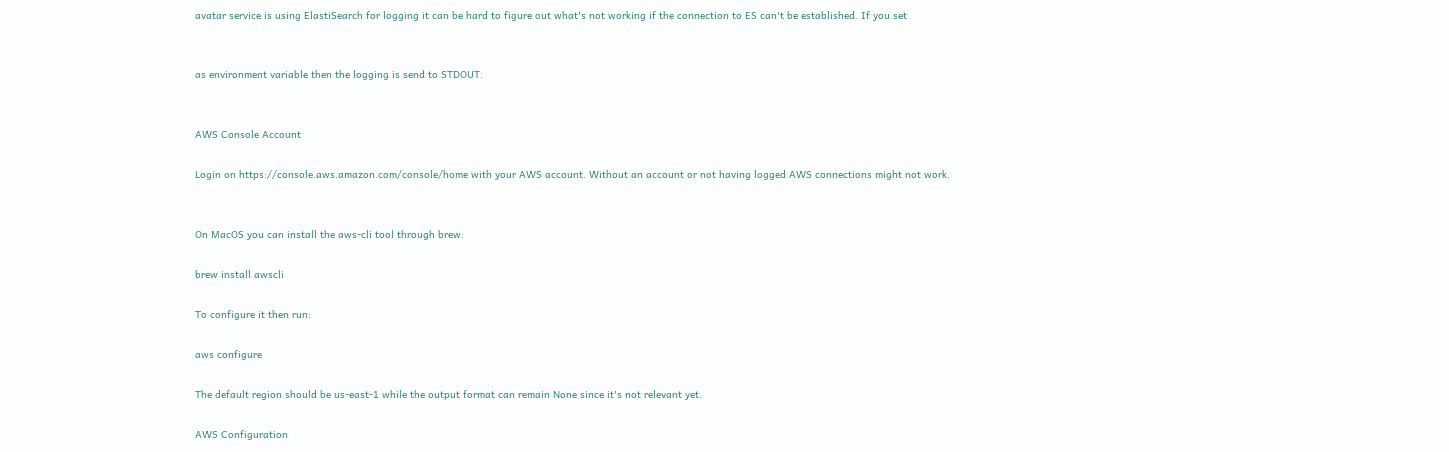avatar service is using ElastiSearch for logging it can be hard to figure out what's not working if the connection to ES can't be established. If you set


as environment variable then the logging is send to STDOUT.


AWS Console Account

Login on https://console.aws.amazon.com/console/home with your AWS account. Without an account or not having logged AWS connections might not work.


On MacOS you can install the aws-cli tool through brew:

brew install awscli

To configure it then run:

aws configure

The default region should be us-east-1 while the output format can remain None since it's not relevant yet.

AWS Configuration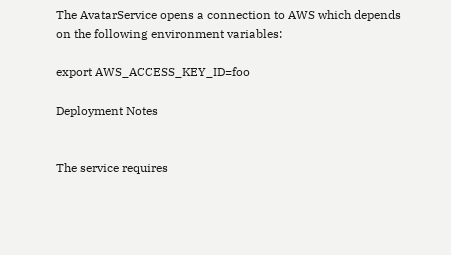The AvatarService opens a connection to AWS which depends on the following environment variables:

export AWS_ACCESS_KEY_ID=foo

Deployment Notes


The service requires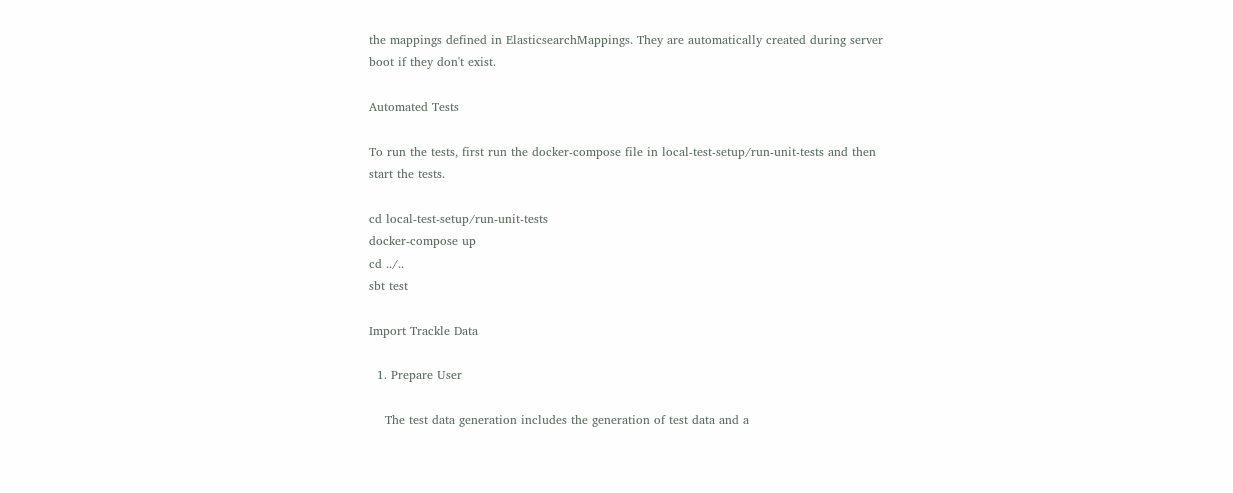the mappings defined in ElasticsearchMappings. They are automatically created during server boot if they don't exist.

Automated Tests

To run the tests, first run the docker-compose file in local-test-setup/run-unit-tests and then start the tests.

cd local-test-setup/run-unit-tests
docker-compose up
cd ../..
sbt test

Import Trackle Data

  1. Prepare User

    The test data generation includes the generation of test data and a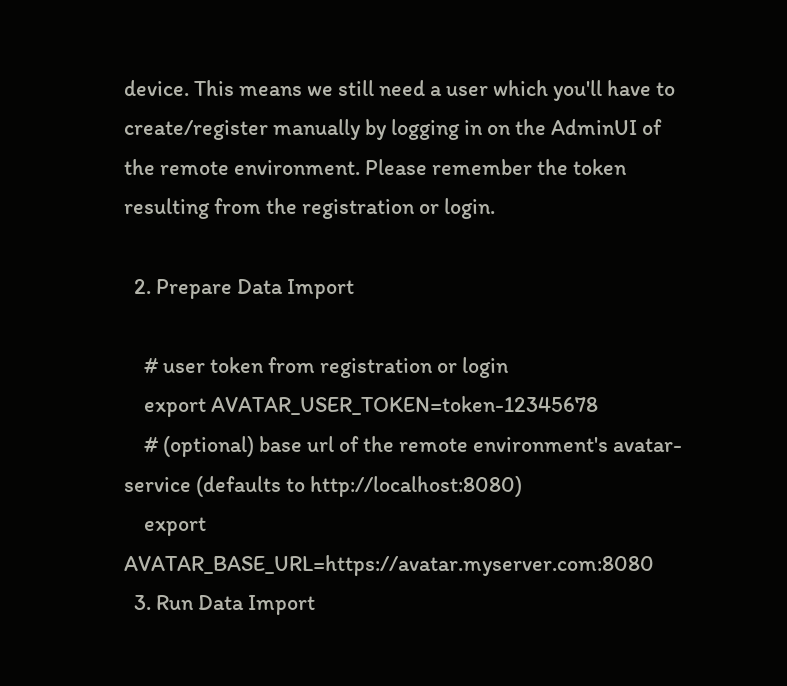device. This means we still need a user which you'll have to create/register manually by logging in on the AdminUI of the remote environment. Please remember the token resulting from the registration or login.

  2. Prepare Data Import

    # user token from registration or login
    export AVATAR_USER_TOKEN=token-12345678
    # (optional) base url of the remote environment's avatar-service (defaults to http://localhost:8080)
    export AVATAR_BASE_URL=https://avatar.myserver.com:8080
  3. Run Data Import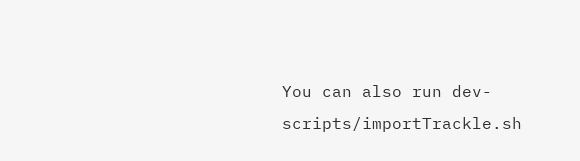You can also run dev-scripts/importTrackle.sh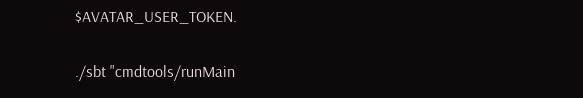$AVATAR_USER_TOKEN.

./sbt "cmdtools/runMain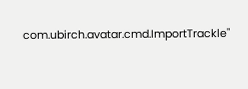com.ubirch.avatar.cmd.ImportTrackle"